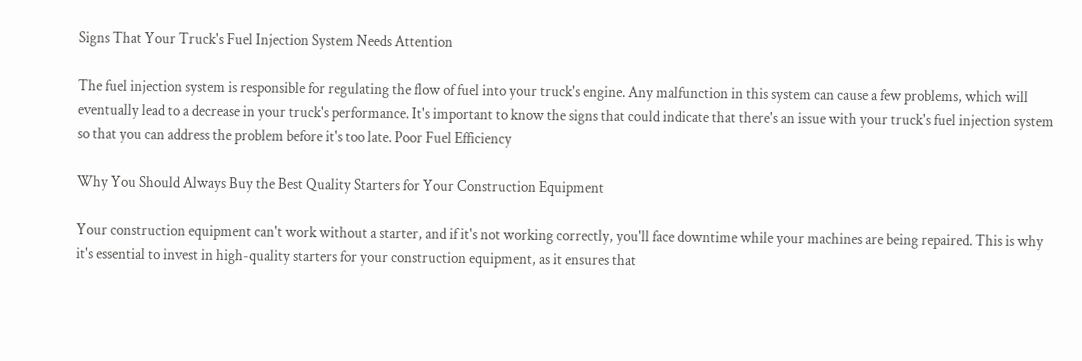Signs That Your Truck's Fuel Injection System Needs Attention

The fuel injection system is responsible for regulating the flow of fuel into your truck's engine. Any malfunction in this system can cause a few problems, which will eventually lead to a decrease in your truck's performance. It's important to know the signs that could indicate that there's an issue with your truck's fuel injection system so that you can address the problem before it's too late. Poor Fuel Efficiency

Why You Should Always Buy the Best Quality Starters for Your Construction Equipment

Your construction equipment can't work without a starter, and if it's not working correctly, you'll face downtime while your machines are being repaired. This is why it's essential to invest in high-quality starters for your construction equipment, as it ensures that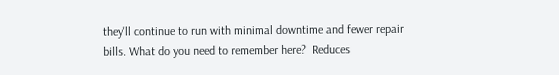they'll continue to run with minimal downtime and fewer repair bills. What do you need to remember here?  Reduces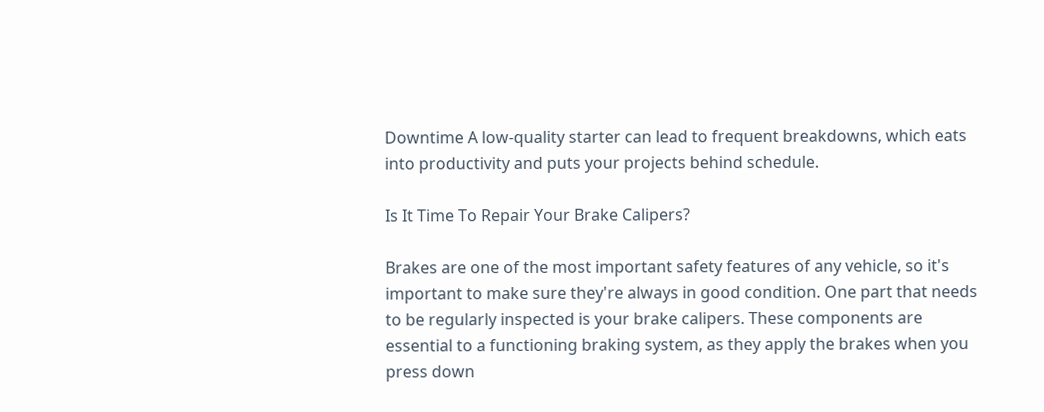Downtime A low-quality starter can lead to frequent breakdowns, which eats into productivity and puts your projects behind schedule.

Is It Time To Repair Your Brake Calipers?

Brakes are one of the most important safety features of any vehicle, so it's important to make sure they're always in good condition. One part that needs to be regularly inspected is your brake calipers. These components are essential to a functioning braking system, as they apply the brakes when you press down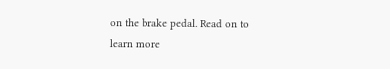on the brake pedal. Read on to learn more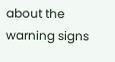about the warning signs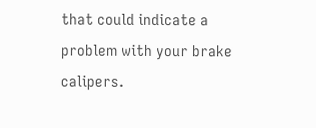that could indicate a problem with your brake calipers.